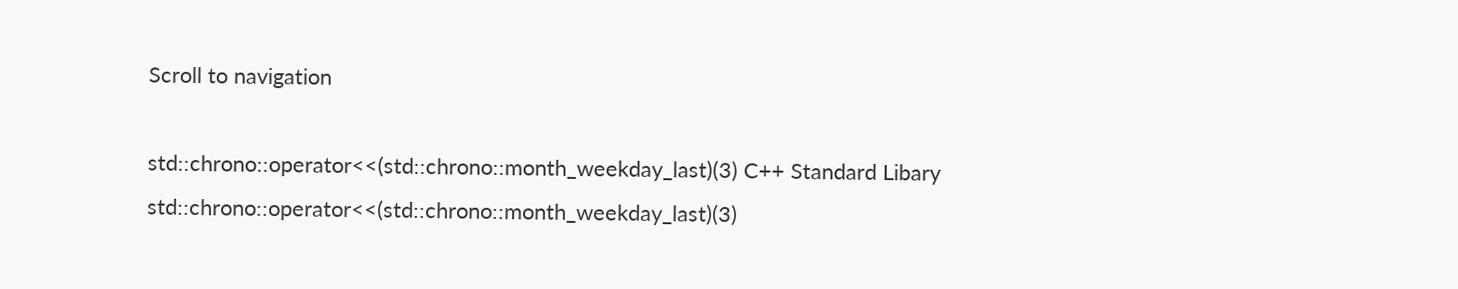Scroll to navigation

std::chrono::operator<<(std::chrono::month_weekday_last)(3) C++ Standard Libary std::chrono::operator<<(std::chrono::month_weekday_last)(3)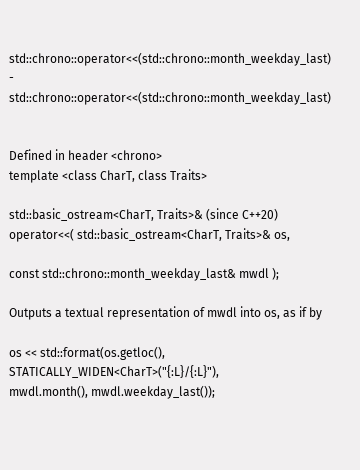std::chrono::operator<<(std::chrono::month_weekday_last) - std::chrono::operator<<(std::chrono::month_weekday_last)


Defined in header <chrono>
template <class CharT, class Traits>

std::basic_ostream<CharT, Traits>& (since C++20)
operator<<( std::basic_ostream<CharT, Traits>& os,

const std::chrono::month_weekday_last& mwdl );

Outputs a textual representation of mwdl into os, as if by

os << std::format(os.getloc(), STATICALLY_WIDEN<CharT>("{:L}/{:L}"),
mwdl.month(), mwdl.weekday_last());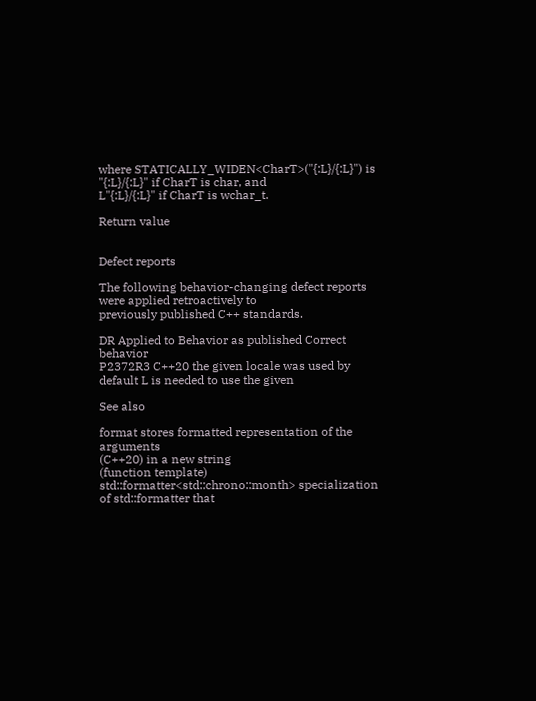where STATICALLY_WIDEN<CharT>("{:L}/{:L}") is "{:L}/{:L}" if CharT is char, and
L"{:L}/{:L}" if CharT is wchar_t.

Return value


Defect reports

The following behavior-changing defect reports were applied retroactively to
previously published C++ standards.

DR Applied to Behavior as published Correct behavior
P2372R3 C++20 the given locale was used by default L is needed to use the given

See also

format stores formatted representation of the arguments
(C++20) in a new string
(function template)
std::formatter<std::chrono::month> specialization of std::formatter that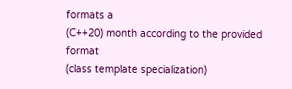formats a
(C++20) month according to the provided format
(class template specialization)